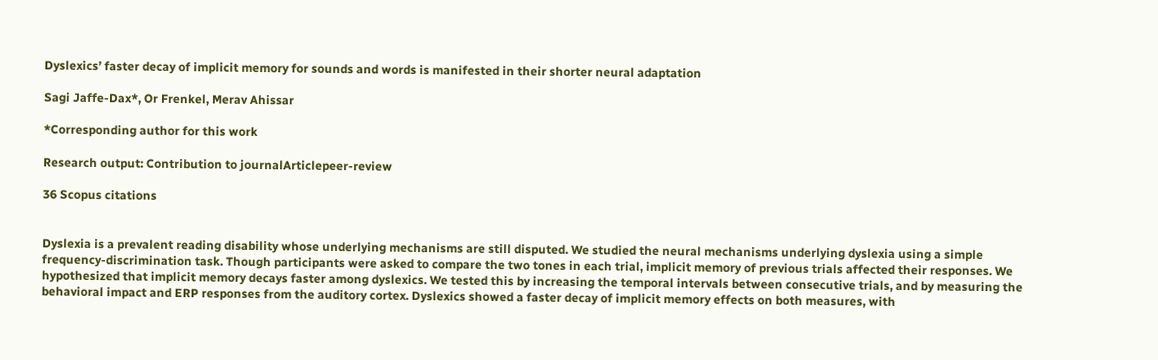Dyslexics’ faster decay of implicit memory for sounds and words is manifested in their shorter neural adaptation

Sagi Jaffe-Dax*, Or Frenkel, Merav Ahissar

*Corresponding author for this work

Research output: Contribution to journalArticlepeer-review

36 Scopus citations


Dyslexia is a prevalent reading disability whose underlying mechanisms are still disputed. We studied the neural mechanisms underlying dyslexia using a simple frequency-discrimination task. Though participants were asked to compare the two tones in each trial, implicit memory of previous trials affected their responses. We hypothesized that implicit memory decays faster among dyslexics. We tested this by increasing the temporal intervals between consecutive trials, and by measuring the behavioral impact and ERP responses from the auditory cortex. Dyslexics showed a faster decay of implicit memory effects on both measures, with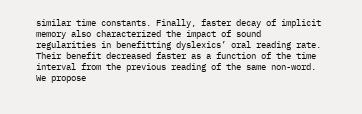similar time constants. Finally, faster decay of implicit memory also characterized the impact of sound regularities in benefitting dyslexics’ oral reading rate. Their benefit decreased faster as a function of the time interval from the previous reading of the same non-word. We propose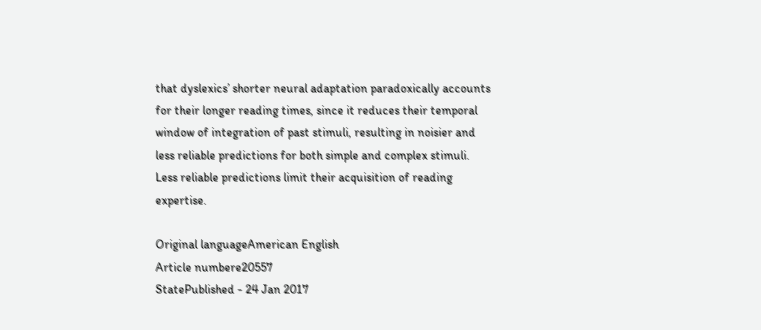that dyslexics’ shorter neural adaptation paradoxically accounts for their longer reading times, since it reduces their temporal window of integration of past stimuli, resulting in noisier and less reliable predictions for both simple and complex stimuli. Less reliable predictions limit their acquisition of reading expertise.

Original languageAmerican English
Article numbere20557
StatePublished - 24 Jan 2017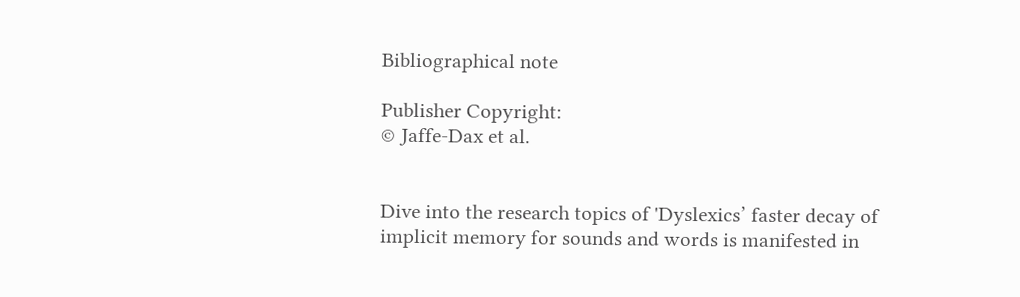Bibliographical note

Publisher Copyright:
© Jaffe-Dax et al.


Dive into the research topics of 'Dyslexics’ faster decay of implicit memory for sounds and words is manifested in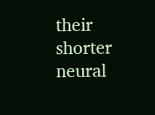their shorter neural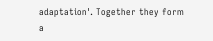adaptation'. Together they form a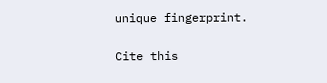unique fingerprint.

Cite this